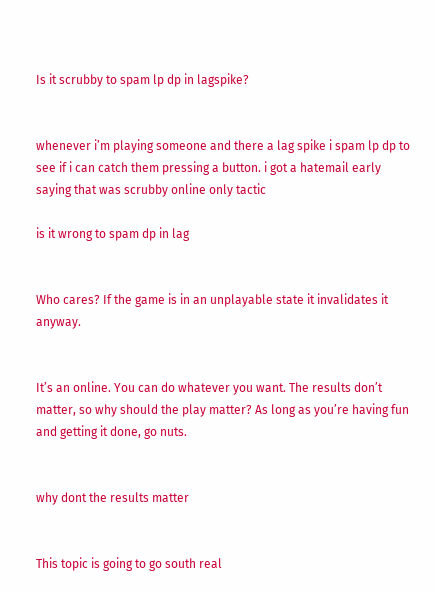Is it scrubby to spam lp dp in lagspike?


whenever i’m playing someone and there a lag spike i spam lp dp to see if i can catch them pressing a button. i got a hatemail early saying that was scrubby online only tactic

is it wrong to spam dp in lag


Who cares? If the game is in an unplayable state it invalidates it anyway.


It’s an online. You can do whatever you want. The results don’t matter, so why should the play matter? As long as you’re having fun and getting it done, go nuts.


why dont the results matter


This topic is going to go south real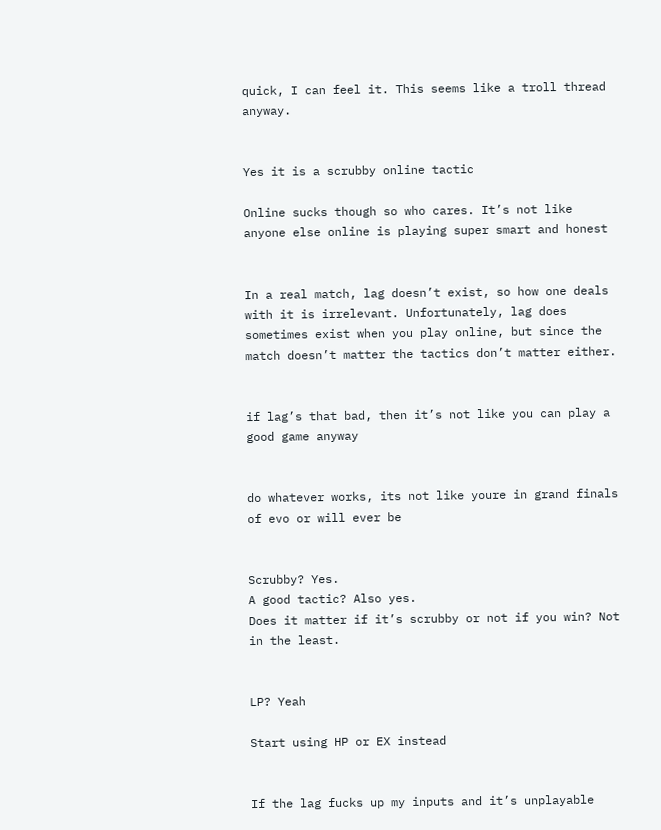quick, I can feel it. This seems like a troll thread anyway.


Yes it is a scrubby online tactic

Online sucks though so who cares. It’s not like anyone else online is playing super smart and honest


In a real match, lag doesn’t exist, so how one deals with it is irrelevant. Unfortunately, lag does sometimes exist when you play online, but since the match doesn’t matter the tactics don’t matter either.


if lag’s that bad, then it’s not like you can play a good game anyway


do whatever works, its not like youre in grand finals of evo or will ever be


Scrubby? Yes.
A good tactic? Also yes.
Does it matter if it’s scrubby or not if you win? Not in the least.


LP? Yeah

Start using HP or EX instead


If the lag fucks up my inputs and it’s unplayable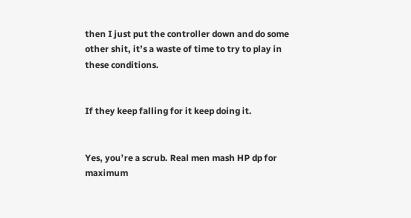then I just put the controller down and do some other shit, it’s a waste of time to try to play in these conditions.


If they keep falling for it keep doing it.


Yes, you’re a scrub. Real men mash HP dp for maximum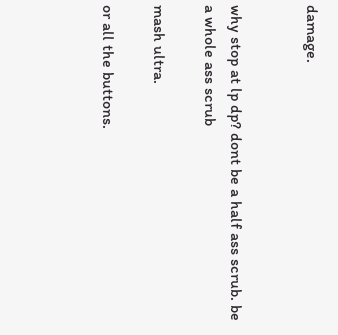damage.


why stop at lp dp? dont be a half ass scrub. be a whole ass scrub

mash ultra.

or all the buttons.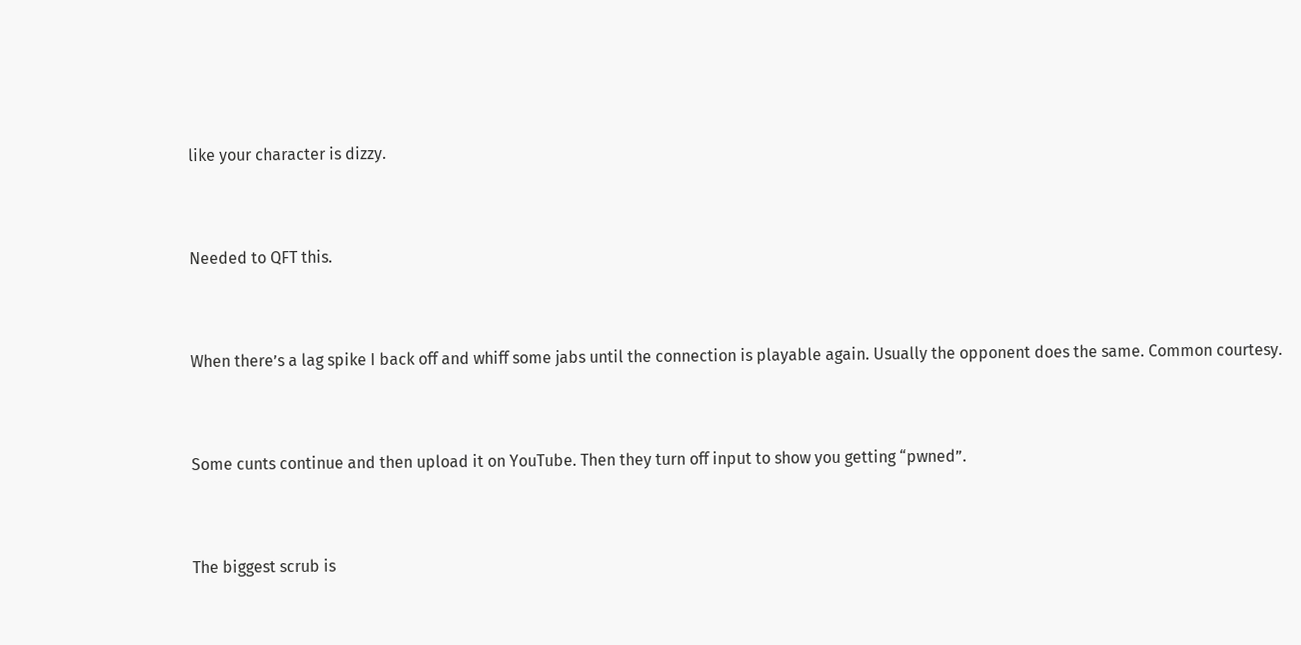like your character is dizzy.


Needed to QFT this.


When there’s a lag spike I back off and whiff some jabs until the connection is playable again. Usually the opponent does the same. Common courtesy.


Some cunts continue and then upload it on YouTube. Then they turn off input to show you getting “pwned”.


The biggest scrub is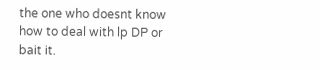the one who doesnt know how to deal with lp DP or bait it.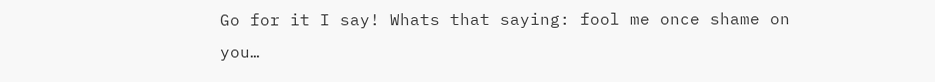Go for it I say! Whats that saying: fool me once shame on you…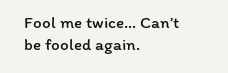Fool me twice… Can’t be fooled again.